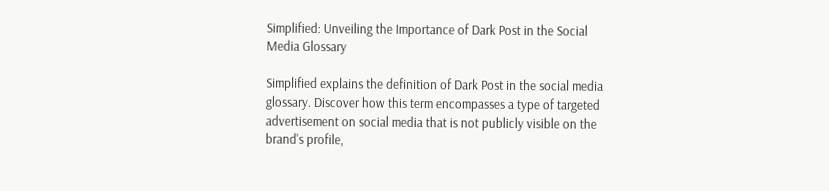Simplified: Unveiling the Importance of Dark Post in the Social Media Glossary

Simplified explains the definition of Dark Post in the social media glossary. Discover how this term encompasses a type of targeted advertisement on social media that is not publicly visible on the brand's profile,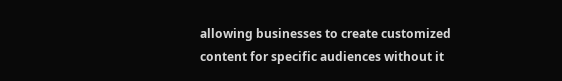allowing businesses to create customized content for specific audiences without it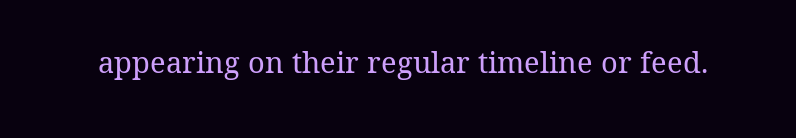appearing on their regular timeline or feed.